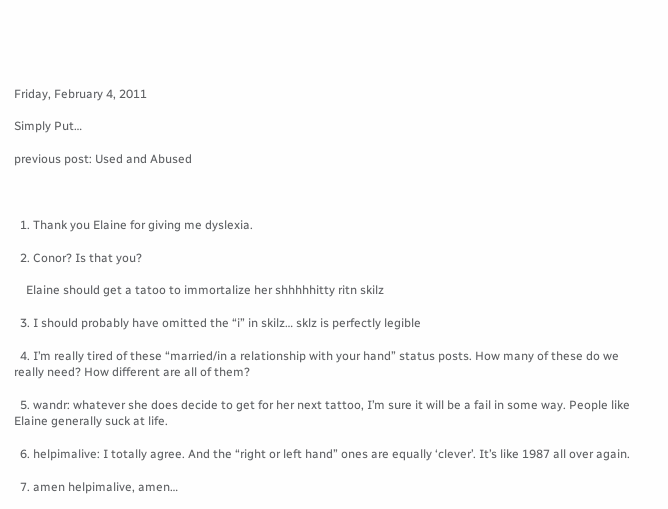Friday, February 4, 2011

Simply Put…

previous post: Used and Abused



  1. Thank you Elaine for giving me dyslexia.

  2. Conor? Is that you?

    Elaine should get a tatoo to immortalize her shhhhhitty ritn skilz

  3. I should probably have omitted the “i” in skilz… sklz is perfectly legible

  4. I’m really tired of these “married/in a relationship with your hand” status posts. How many of these do we really need? How different are all of them?

  5. wandr: whatever she does decide to get for her next tattoo, I’m sure it will be a fail in some way. People like Elaine generally suck at life.

  6. helpimalive: I totally agree. And the “right or left hand” ones are equally ‘clever’. It’s like 1987 all over again.

  7. amen helpimalive, amen…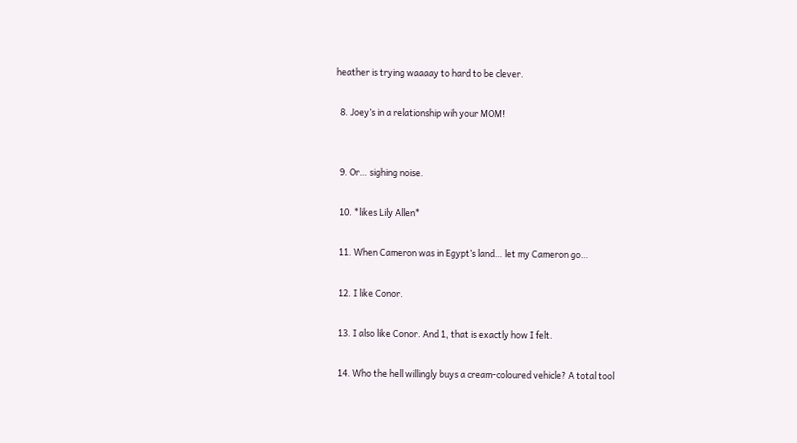heather is trying waaaay to hard to be clever.

  8. Joey’s in a relationship wih your MOM!


  9. Or… sighing noise.

  10. *likes Lily Allen*

  11. When Cameron was in Egypt’s land… let my Cameron go…

  12. I like Conor.

  13. I also like Conor. And 1, that is exactly how I felt.

  14. Who the hell willingly buys a cream-coloured vehicle? A total tool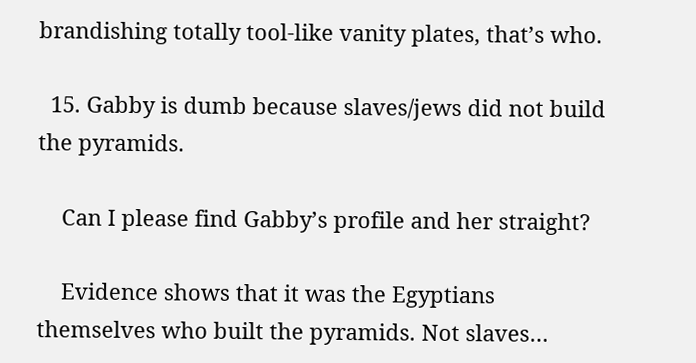brandishing totally tool-like vanity plates, that’s who.

  15. Gabby is dumb because slaves/jews did not build the pyramids.

    Can I please find Gabby’s profile and her straight?

    Evidence shows that it was the Egyptians themselves who built the pyramids. Not slaves…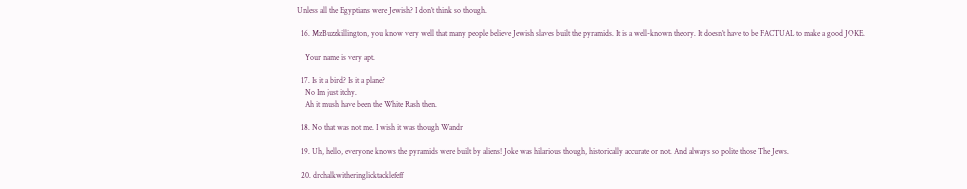Unless all the Egyptians were Jewish? I don’t think so though.

  16. MzBuzzkillington, you know very well that many people believe Jewish slaves built the pyramids. It is a well-known theory. It doesn’t have to be FACTUAL to make a good JOKE.

    Your name is very apt.

  17. Is it a bird? Is it a plane?
    No Im just itchy.
    Ah it mush have been the White Rash then.

  18. No that was not me. I wish it was though Wandr

  19. Uh, hello, everyone knows the pyramids were built by aliens! Joke was hilarious though, historically accurate or not. And always so polite those The Jews.

  20. drchalkwitheringlicktacklefeff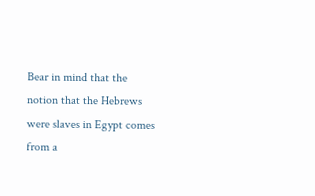Bear in mind that the notion that the Hebrews were slaves in Egypt comes from a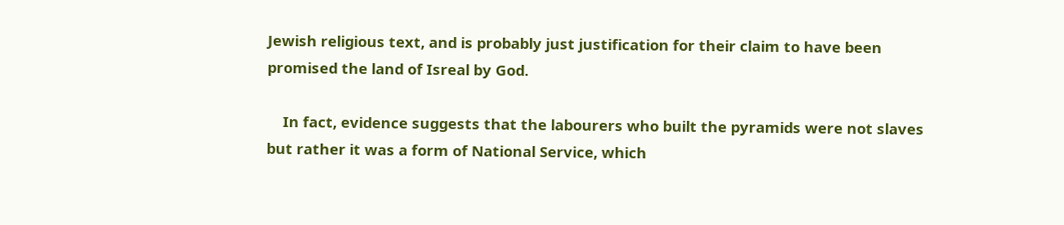Jewish religious text, and is probably just justification for their claim to have been promised the land of Isreal by God.

    In fact, evidence suggests that the labourers who built the pyramids were not slaves but rather it was a form of National Service, which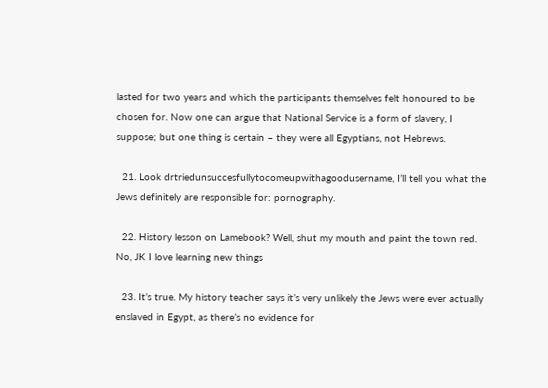lasted for two years and which the participants themselves felt honoured to be chosen for. Now one can argue that National Service is a form of slavery, I suppose; but one thing is certain – they were all Egyptians, not Hebrews.

  21. Look drtriedunsuccesfullytocomeupwithagoodusername, I’ll tell you what the Jews definitely are responsible for: pornography.

  22. History lesson on Lamebook? Well, shut my mouth and paint the town red. No, JK I love learning new things

  23. It’s true. My history teacher says it’s very unlikely the Jews were ever actually enslaved in Egypt, as there’s no evidence for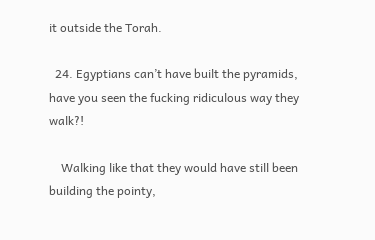it outside the Torah.

  24. Egyptians can’t have built the pyramids, have you seen the fucking ridiculous way they walk?!

    Walking like that they would have still been building the pointy,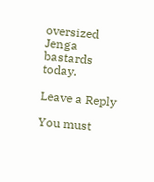oversized Jenga bastards today.

Leave a Reply

You must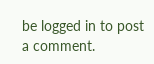be logged in to post a comment.